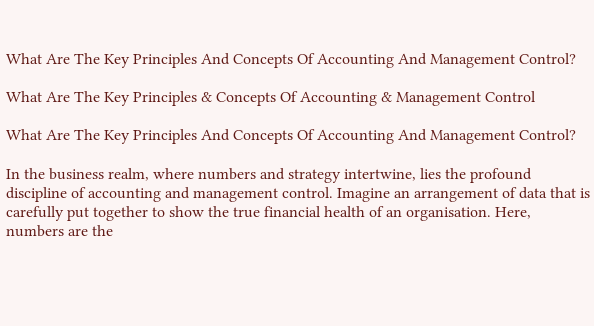What Are The Key Principles And Concepts Of Accounting And Management Control?

What Are The Key Principles & Concepts Of Accounting & Management Control

What Are The Key Principles And Concepts Of Accounting And Management Control?

In the business realm, where numbers and strategy intertwine, lies the profound discipline of accounting and management control. Imagine an arrangement of data that is carefully put together to show the true financial health of an organisation. Here, numbers are the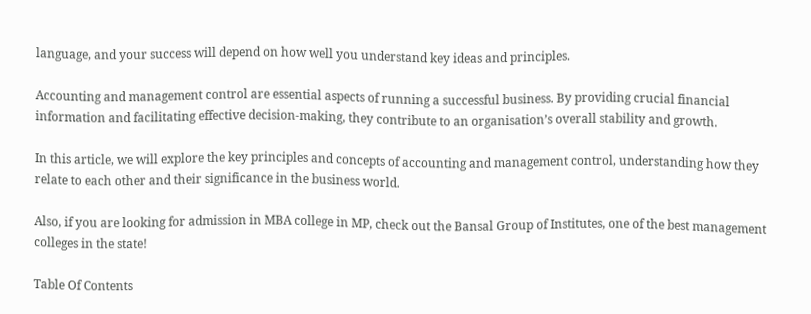language, and your success will depend on how well you understand key ideas and principles.

Accounting and management control are essential aspects of running a successful business. By providing crucial financial information and facilitating effective decision-making, they contribute to an organisation’s overall stability and growth.

In this article, we will explore the key principles and concepts of accounting and management control, understanding how they relate to each other and their significance in the business world.

Also, if you are looking for admission in MBA college in MP, check out the Bansal Group of Institutes, one of the best management colleges in the state!

Table Of Contents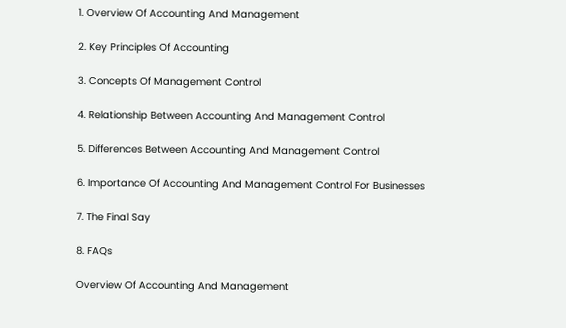1. Overview Of Accounting And Management

2. Key Principles Of Accounting

3. Concepts Of Management Control

4. Relationship Between Accounting And Management Control

5. Differences Between Accounting And Management Control

6. Importance Of Accounting And Management Control For Businesses

7. The Final Say

8. FAQs

Overview Of Accounting And Management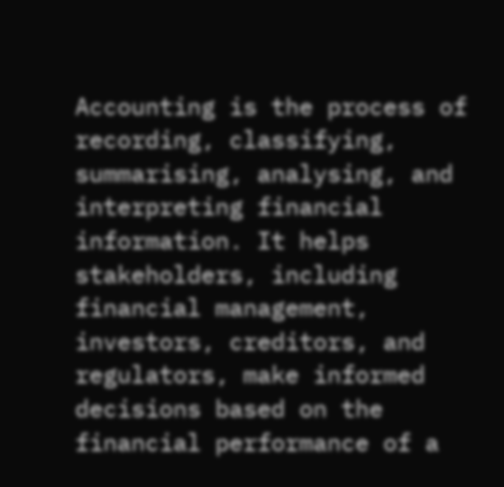Accounting is the process of recording, classifying, summarising, analysing, and interpreting financial information. It helps stakeholders, including financial management, investors, creditors, and regulators, make informed decisions based on the financial performance of a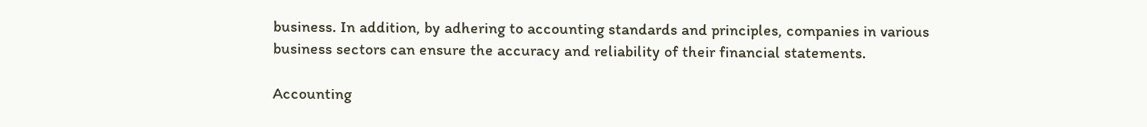business. In addition, by adhering to accounting standards and principles, companies in various business sectors can ensure the accuracy and reliability of their financial statements.

Accounting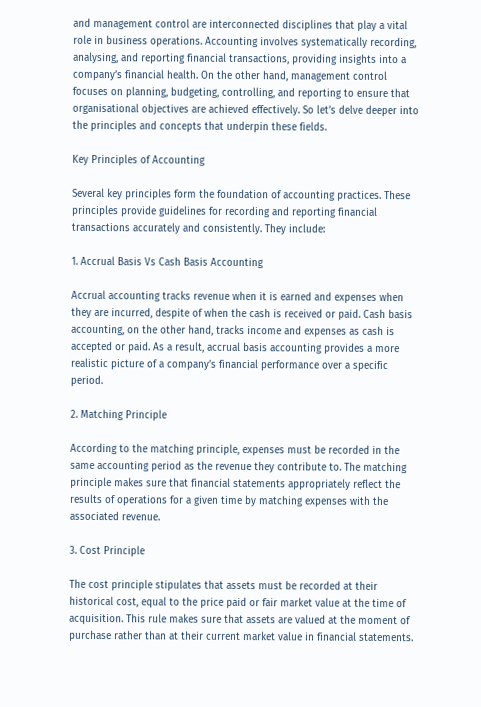and management control are interconnected disciplines that play a vital role in business operations. Accounting involves systematically recording, analysing, and reporting financial transactions, providing insights into a company’s financial health. On the other hand, management control focuses on planning, budgeting, controlling, and reporting to ensure that organisational objectives are achieved effectively. So let’s delve deeper into the principles and concepts that underpin these fields.

Key Principles of Accounting

Several key principles form the foundation of accounting practices. These principles provide guidelines for recording and reporting financial transactions accurately and consistently. They include:

1. Accrual Basis Vs Cash Basis Accounting

Accrual accounting tracks revenue when it is earned and expenses when they are incurred, despite of when the cash is received or paid. Cash basis accounting, on the other hand, tracks income and expenses as cash is accepted or paid. As a result, accrual basis accounting provides a more realistic picture of a company’s financial performance over a specific period.

2. Matching Principle

According to the matching principle, expenses must be recorded in the same accounting period as the revenue they contribute to. The matching principle makes sure that financial statements appropriately reflect the results of operations for a given time by matching expenses with the associated revenue.

3. Cost Principle

The cost principle stipulates that assets must be recorded at their historical cost, equal to the price paid or fair market value at the time of acquisition. This rule makes sure that assets are valued at the moment of purchase rather than at their current market value in financial statements.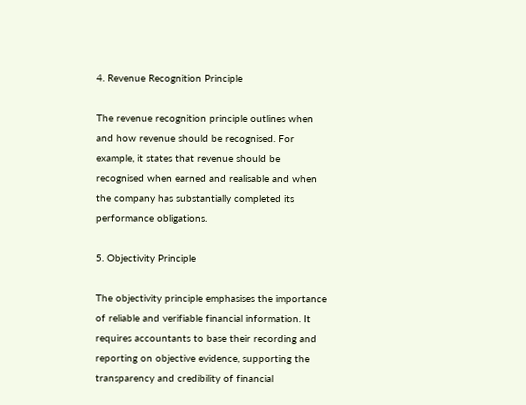4. Revenue Recognition Principle

The revenue recognition principle outlines when and how revenue should be recognised. For example, it states that revenue should be recognised when earned and realisable and when the company has substantially completed its performance obligations.

5. Objectivity Principle

The objectivity principle emphasises the importance of reliable and verifiable financial information. It requires accountants to base their recording and reporting on objective evidence, supporting the transparency and credibility of financial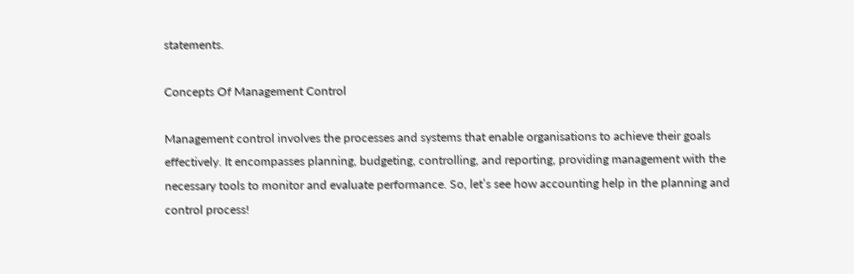statements.

Concepts Of Management Control

Management control involves the processes and systems that enable organisations to achieve their goals effectively. It encompasses planning, budgeting, controlling, and reporting, providing management with the necessary tools to monitor and evaluate performance. So, let’s see how accounting help in the planning and control process!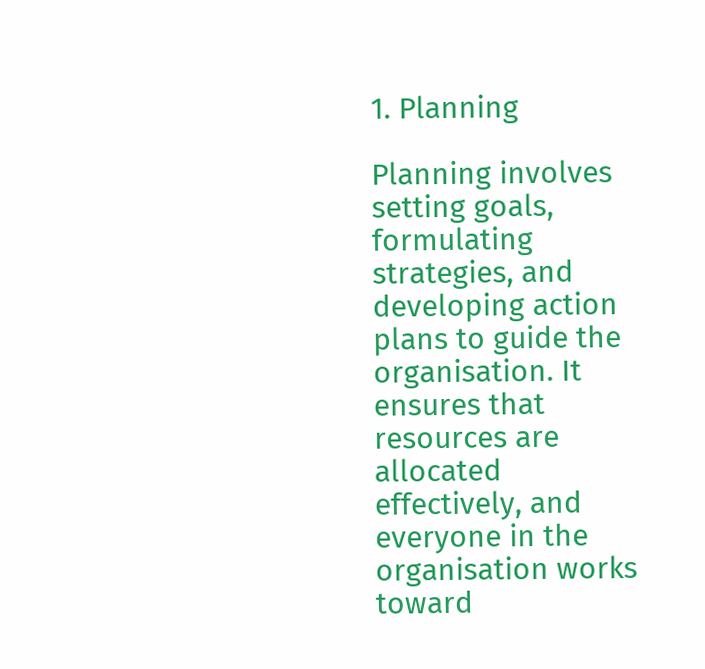1. Planning

Planning involves setting goals, formulating strategies, and developing action plans to guide the organisation. It ensures that resources are allocated effectively, and everyone in the organisation works toward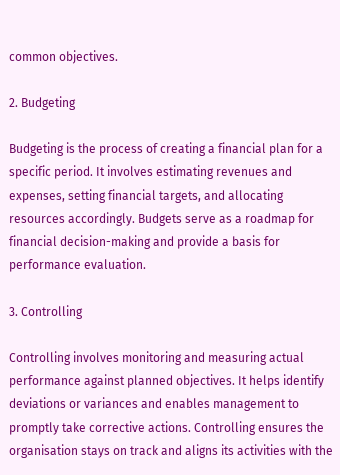common objectives.

2. Budgeting

Budgeting is the process of creating a financial plan for a specific period. It involves estimating revenues and expenses, setting financial targets, and allocating resources accordingly. Budgets serve as a roadmap for financial decision-making and provide a basis for performance evaluation.

3. Controlling

Controlling involves monitoring and measuring actual performance against planned objectives. It helps identify deviations or variances and enables management to promptly take corrective actions. Controlling ensures the organisation stays on track and aligns its activities with the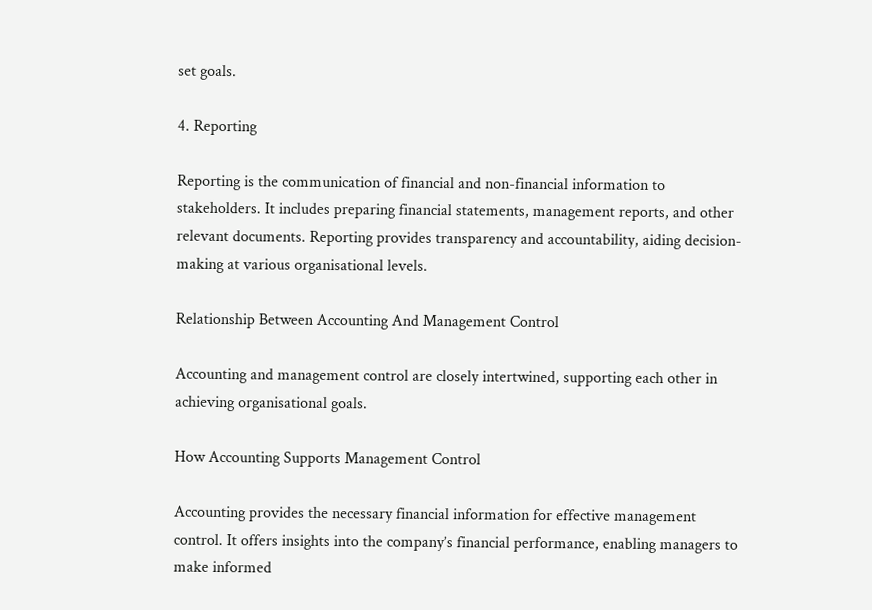set goals.

4. Reporting

Reporting is the communication of financial and non-financial information to stakeholders. It includes preparing financial statements, management reports, and other relevant documents. Reporting provides transparency and accountability, aiding decision-making at various organisational levels.

Relationship Between Accounting And Management Control

Accounting and management control are closely intertwined, supporting each other in achieving organisational goals.

How Accounting Supports Management Control

Accounting provides the necessary financial information for effective management control. It offers insights into the company’s financial performance, enabling managers to make informed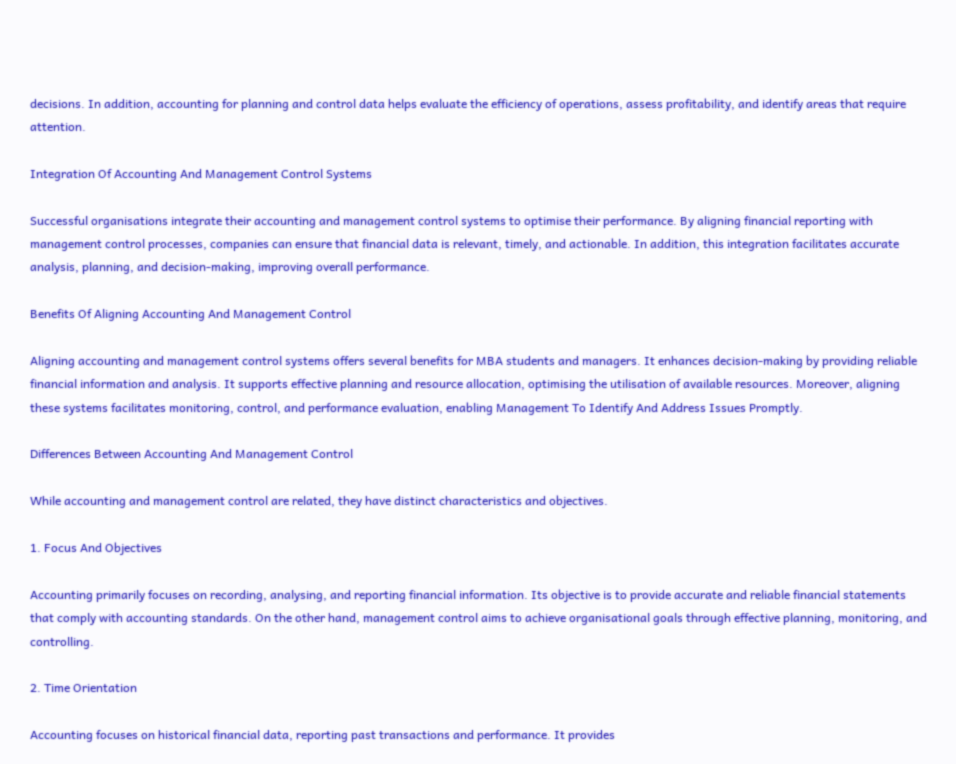decisions. In addition, accounting for planning and control data helps evaluate the efficiency of operations, assess profitability, and identify areas that require attention.

Integration Of Accounting And Management Control Systems

Successful organisations integrate their accounting and management control systems to optimise their performance. By aligning financial reporting with management control processes, companies can ensure that financial data is relevant, timely, and actionable. In addition, this integration facilitates accurate analysis, planning, and decision-making, improving overall performance.

Benefits Of Aligning Accounting And Management Control

Aligning accounting and management control systems offers several benefits for MBA students and managers. It enhances decision-making by providing reliable financial information and analysis. It supports effective planning and resource allocation, optimising the utilisation of available resources. Moreover, aligning these systems facilitates monitoring, control, and performance evaluation, enabling Management To Identify And Address Issues Promptly.

Differences Between Accounting And Management Control

While accounting and management control are related, they have distinct characteristics and objectives.

1. Focus And Objectives

Accounting primarily focuses on recording, analysing, and reporting financial information. Its objective is to provide accurate and reliable financial statements that comply with accounting standards. On the other hand, management control aims to achieve organisational goals through effective planning, monitoring, and controlling.

2. Time Orientation

Accounting focuses on historical financial data, reporting past transactions and performance. It provides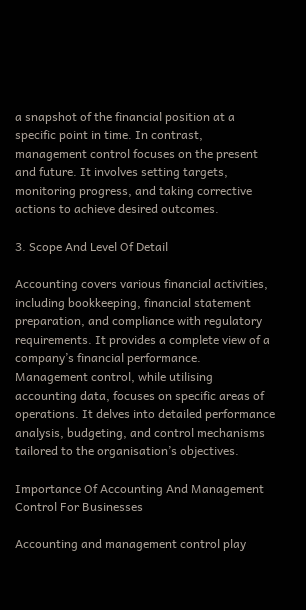a snapshot of the financial position at a specific point in time. In contrast, management control focuses on the present and future. It involves setting targets, monitoring progress, and taking corrective actions to achieve desired outcomes.

3. Scope And Level Of Detail

Accounting covers various financial activities, including bookkeeping, financial statement preparation, and compliance with regulatory requirements. It provides a complete view of a company’s financial performance. Management control, while utilising accounting data, focuses on specific areas of operations. It delves into detailed performance analysis, budgeting, and control mechanisms tailored to the organisation’s objectives.

Importance Of Accounting And Management Control For Businesses

Accounting and management control play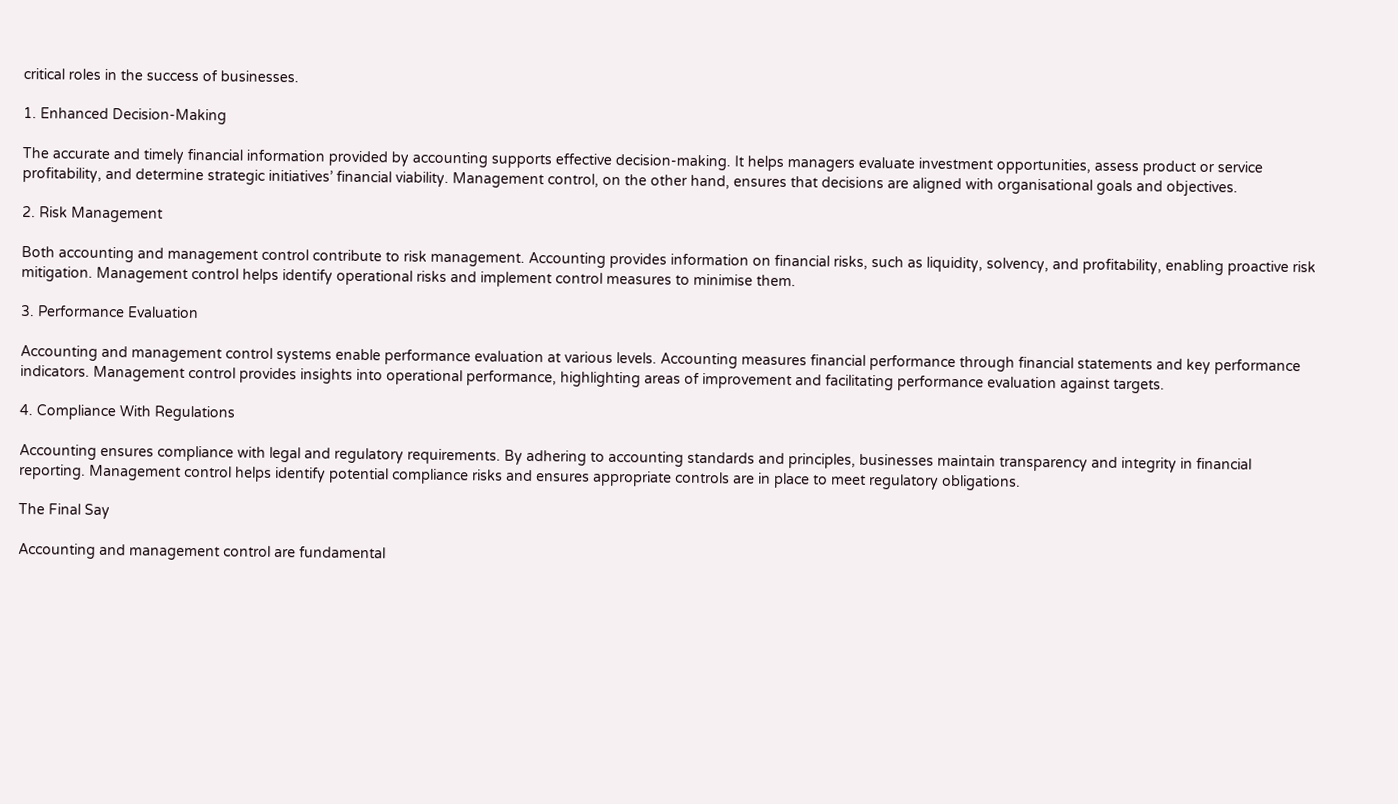critical roles in the success of businesses.

1. Enhanced Decision-Making

The accurate and timely financial information provided by accounting supports effective decision-making. It helps managers evaluate investment opportunities, assess product or service profitability, and determine strategic initiatives’ financial viability. Management control, on the other hand, ensures that decisions are aligned with organisational goals and objectives.

2. Risk Management

Both accounting and management control contribute to risk management. Accounting provides information on financial risks, such as liquidity, solvency, and profitability, enabling proactive risk mitigation. Management control helps identify operational risks and implement control measures to minimise them.

3. Performance Evaluation

Accounting and management control systems enable performance evaluation at various levels. Accounting measures financial performance through financial statements and key performance indicators. Management control provides insights into operational performance, highlighting areas of improvement and facilitating performance evaluation against targets.

4. Compliance With Regulations

Accounting ensures compliance with legal and regulatory requirements. By adhering to accounting standards and principles, businesses maintain transparency and integrity in financial reporting. Management control helps identify potential compliance risks and ensures appropriate controls are in place to meet regulatory obligations.

The Final Say

Accounting and management control are fundamental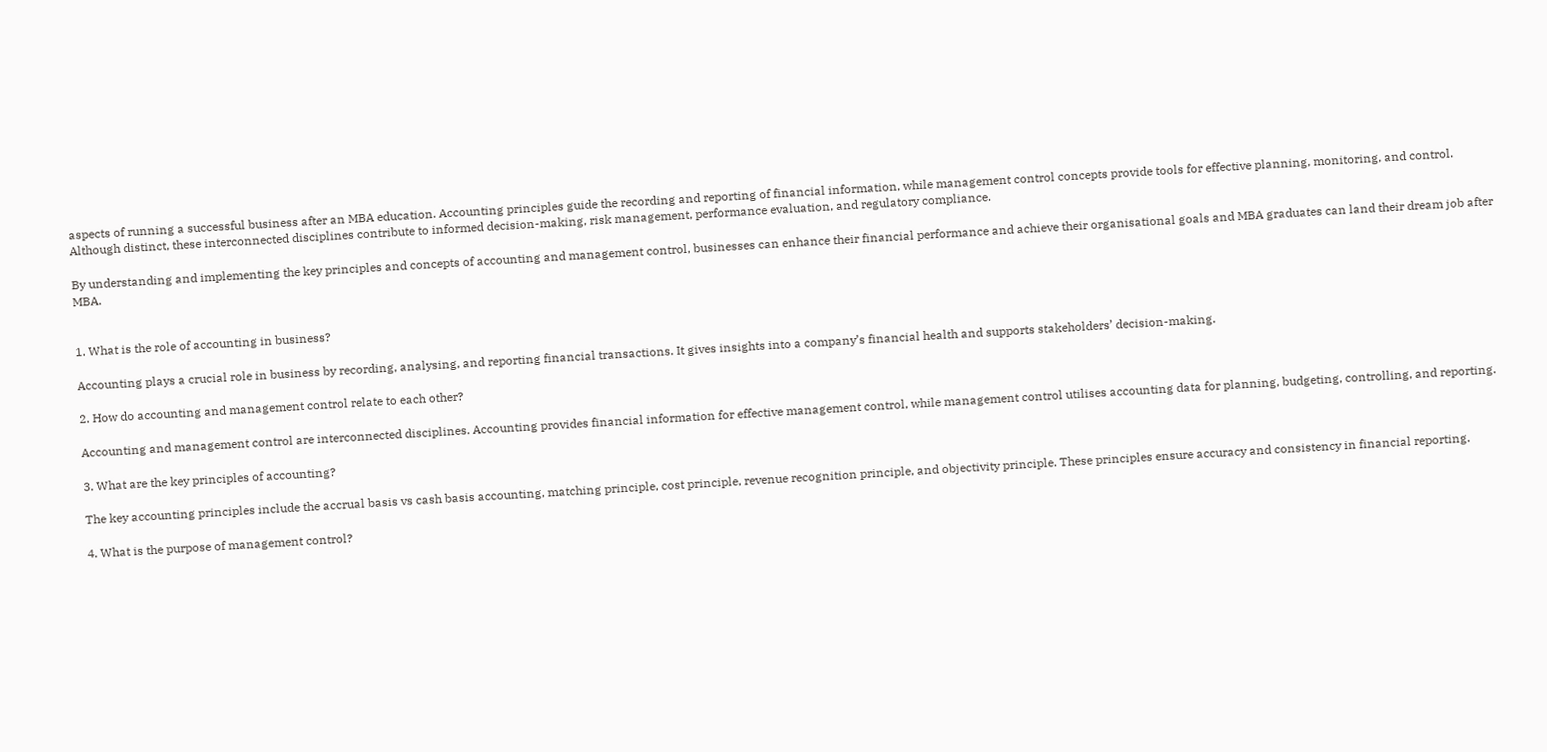aspects of running a successful business after an MBA education. Accounting principles guide the recording and reporting of financial information, while management control concepts provide tools for effective planning, monitoring, and control. Although distinct, these interconnected disciplines contribute to informed decision-making, risk management, performance evaluation, and regulatory compliance.

By understanding and implementing the key principles and concepts of accounting and management control, businesses can enhance their financial performance and achieve their organisational goals and MBA graduates can land their dream job after MBA.


1. What is the role of accounting in business?

Accounting plays a crucial role in business by recording, analysing, and reporting financial transactions. It gives insights into a company’s financial health and supports stakeholders’ decision-making.

2. How do accounting and management control relate to each other?

Accounting and management control are interconnected disciplines. Accounting provides financial information for effective management control, while management control utilises accounting data for planning, budgeting, controlling, and reporting.

3. What are the key principles of accounting?

The key accounting principles include the accrual basis vs cash basis accounting, matching principle, cost principle, revenue recognition principle, and objectivity principle. These principles ensure accuracy and consistency in financial reporting.

4. What is the purpose of management control?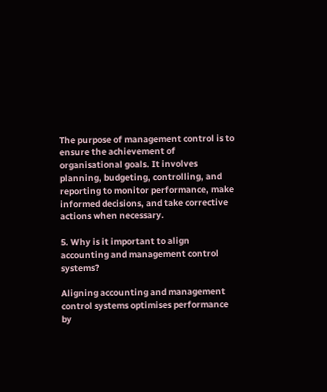The purpose of management control is to ensure the achievement of organisational goals. It involves planning, budgeting, controlling, and reporting to monitor performance, make informed decisions, and take corrective actions when necessary.

5. Why is it important to align accounting and management control systems?

Aligning accounting and management control systems optimises performance by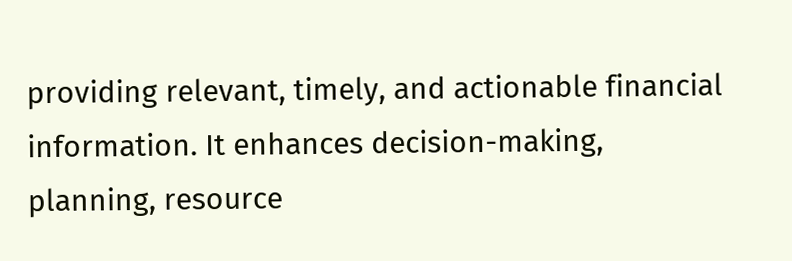providing relevant, timely, and actionable financial information. It enhances decision-making, planning, resource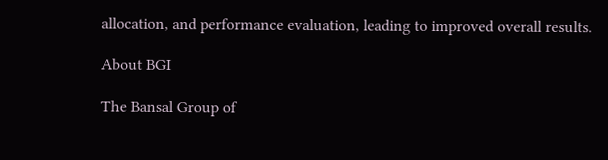allocation, and performance evaluation, leading to improved overall results.

About BGI

The Bansal Group of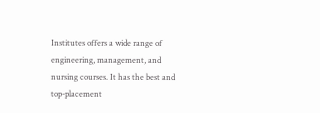Institutes offers a wide range of engineering, management, and nursing courses. It has the best and top-placement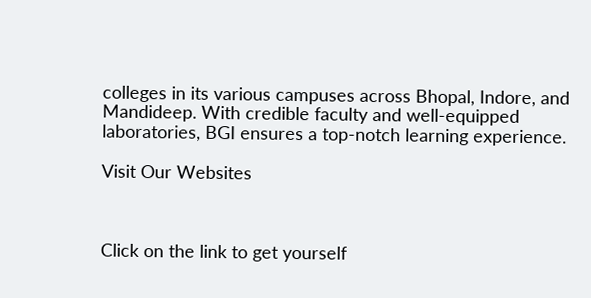colleges in its various campuses across Bhopal, Indore, and Mandideep. With credible faculty and well-equipped laboratories, BGI ensures a top-notch learning experience.

Visit Our Websites



Click on the link to get yourself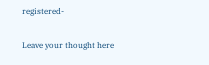registered-

Leave your thought here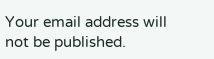Your email address will not be published.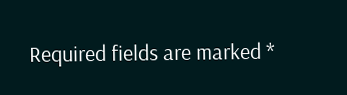Required fields are marked *